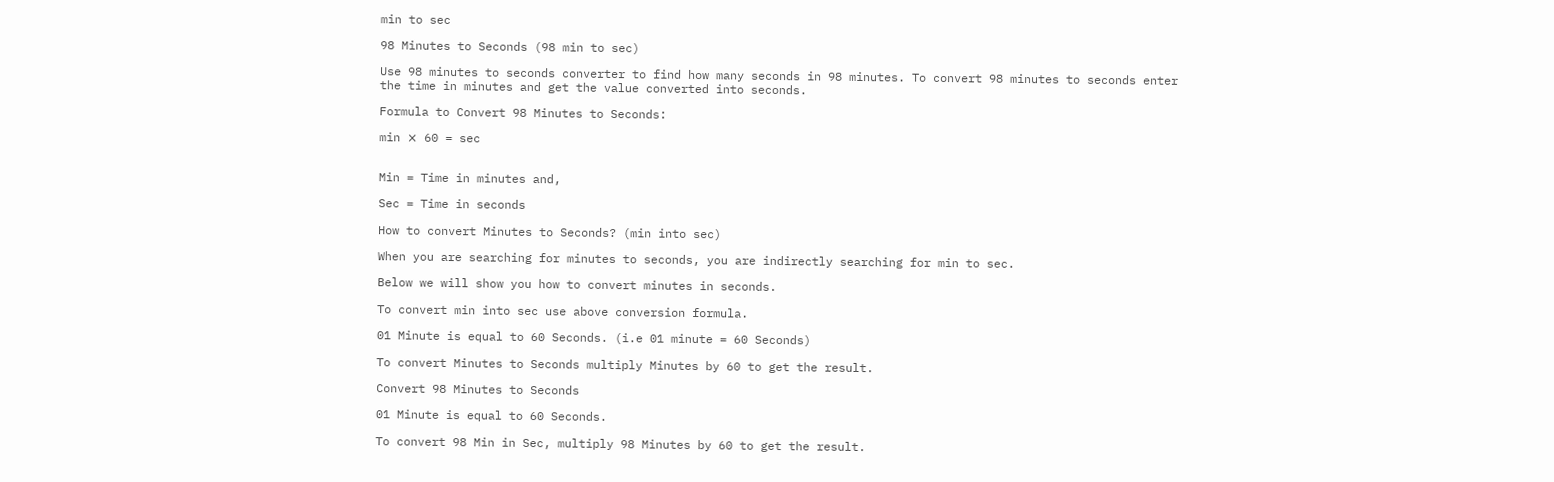min to sec

98 Minutes to Seconds (98 min to sec)

Use 98 minutes to seconds converter to find how many seconds in 98 minutes. To convert 98 minutes to seconds enter the time in minutes and get the value converted into seconds.

Formula to Convert 98 Minutes to Seconds:

min ⨯ 60 = sec


Min = Time in minutes and,

Sec = Time in seconds

How to convert Minutes to Seconds? (min into sec)

When you are searching for minutes to seconds, you are indirectly searching for min to sec.

Below we will show you how to convert minutes in seconds.

To convert min into sec use above conversion formula.

01 Minute is equal to 60 Seconds. (i.e 01 minute = 60 Seconds)

To convert Minutes to Seconds multiply Minutes by 60 to get the result.

Convert 98 Minutes to Seconds

01 Minute is equal to 60 Seconds.

To convert 98 Min in Sec, multiply 98 Minutes by 60 to get the result.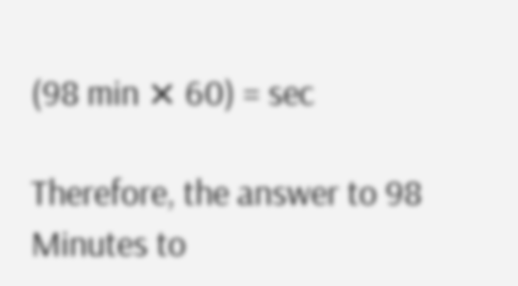(98 min ⨯ 60) = sec

Therefore, the answer to 98 Minutes to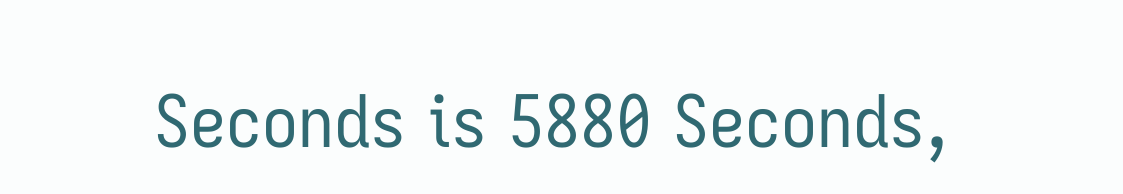Seconds is 5880 Seconds,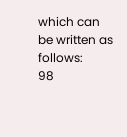which can be written as follows:
98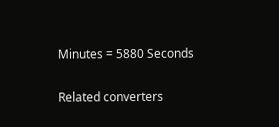Minutes = 5880 Seconds

Related converters